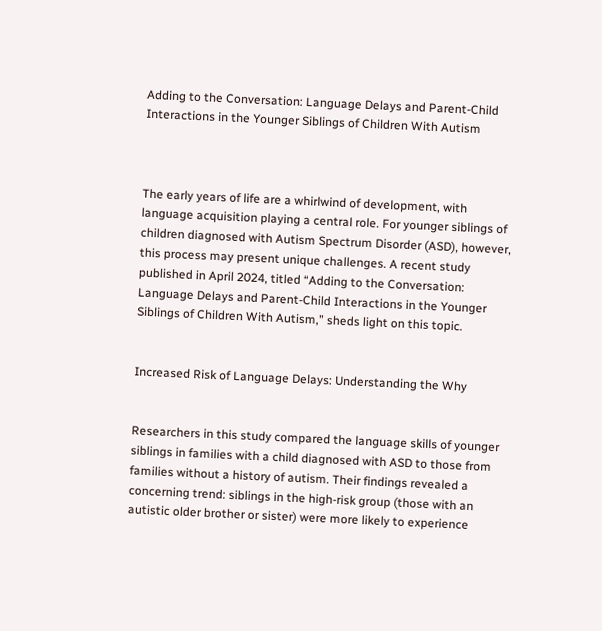Adding to the Conversation: Language Delays and Parent-Child Interactions in the Younger Siblings of Children With Autism



The early years of life are a whirlwind of development, with language acquisition playing a central role. For younger siblings of children diagnosed with Autism Spectrum Disorder (ASD), however, this process may present unique challenges. A recent study published in April 2024, titled “Adding to the Conversation: Language Delays and Parent-Child Interactions in the Younger Siblings of Children With Autism,” sheds light on this topic.


Increased Risk of Language Delays: Understanding the Why


Researchers in this study compared the language skills of younger siblings in families with a child diagnosed with ASD to those from families without a history of autism. Their findings revealed a concerning trend: siblings in the high-risk group (those with an autistic older brother or sister) were more likely to experience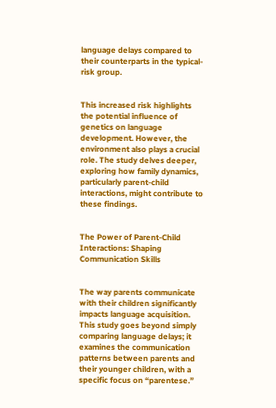language delays compared to their counterparts in the typical-risk group.


This increased risk highlights the potential influence of genetics on language development. However, the environment also plays a crucial role. The study delves deeper, exploring how family dynamics, particularly parent-child interactions, might contribute to these findings.


The Power of Parent-Child Interactions: Shaping Communication Skills


The way parents communicate with their children significantly impacts language acquisition. This study goes beyond simply comparing language delays; it examines the communication patterns between parents and their younger children, with a specific focus on “parentese.”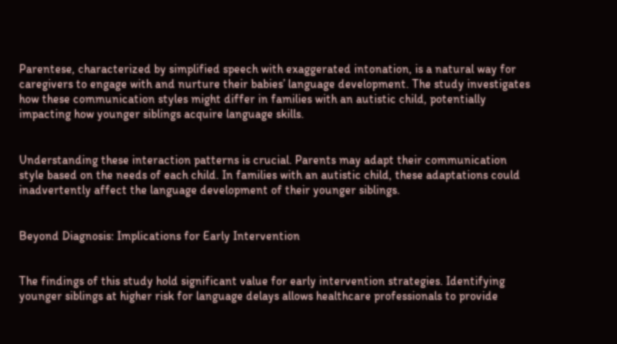Parentese, characterized by simplified speech with exaggerated intonation, is a natural way for caregivers to engage with and nurture their babies’ language development. The study investigates how these communication styles might differ in families with an autistic child, potentially impacting how younger siblings acquire language skills.


Understanding these interaction patterns is crucial. Parents may adapt their communication style based on the needs of each child. In families with an autistic child, these adaptations could inadvertently affect the language development of their younger siblings.


Beyond Diagnosis: Implications for Early Intervention


The findings of this study hold significant value for early intervention strategies. Identifying younger siblings at higher risk for language delays allows healthcare professionals to provide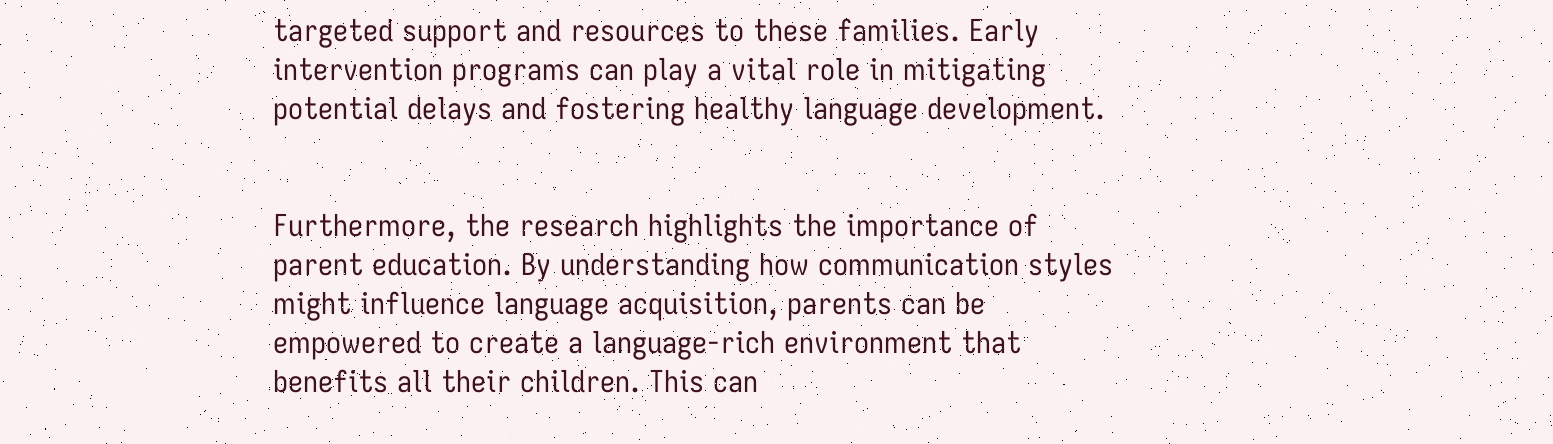targeted support and resources to these families. Early intervention programs can play a vital role in mitigating potential delays and fostering healthy language development.


Furthermore, the research highlights the importance of parent education. By understanding how communication styles might influence language acquisition, parents can be empowered to create a language-rich environment that benefits all their children. This can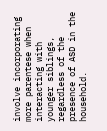involve incorporating more parentese when interacting with younger siblings, regardless of the presence of ASD in the household.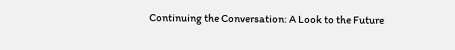Continuing the Conversation: A Look to the Future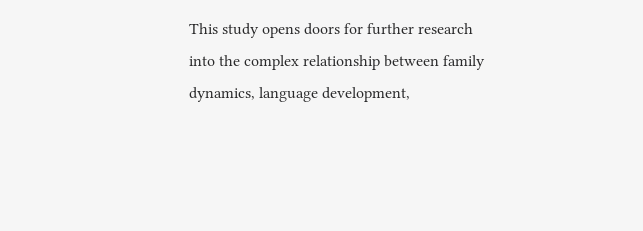This study opens doors for further research into the complex relationship between family dynamics, language development,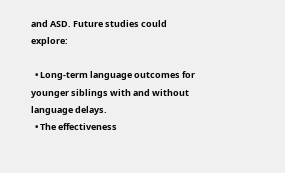and ASD. Future studies could explore:

  • Long-term language outcomes for younger siblings with and without language delays.
  • The effectiveness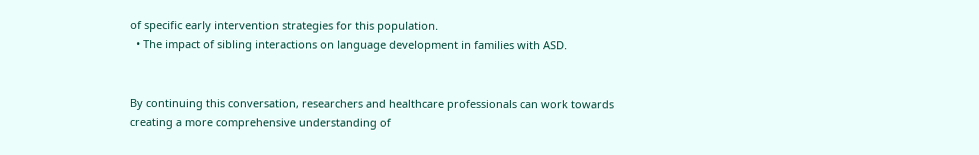of specific early intervention strategies for this population.
  • The impact of sibling interactions on language development in families with ASD.


By continuing this conversation, researchers and healthcare professionals can work towards creating a more comprehensive understanding of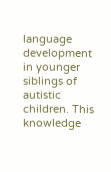language development in younger siblings of autistic children. This knowledge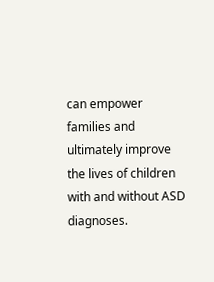can empower families and ultimately improve the lives of children with and without ASD diagnoses.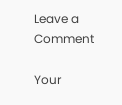Leave a Comment

Your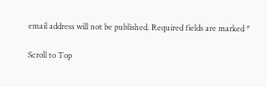email address will not be published. Required fields are marked *

Scroll to Top